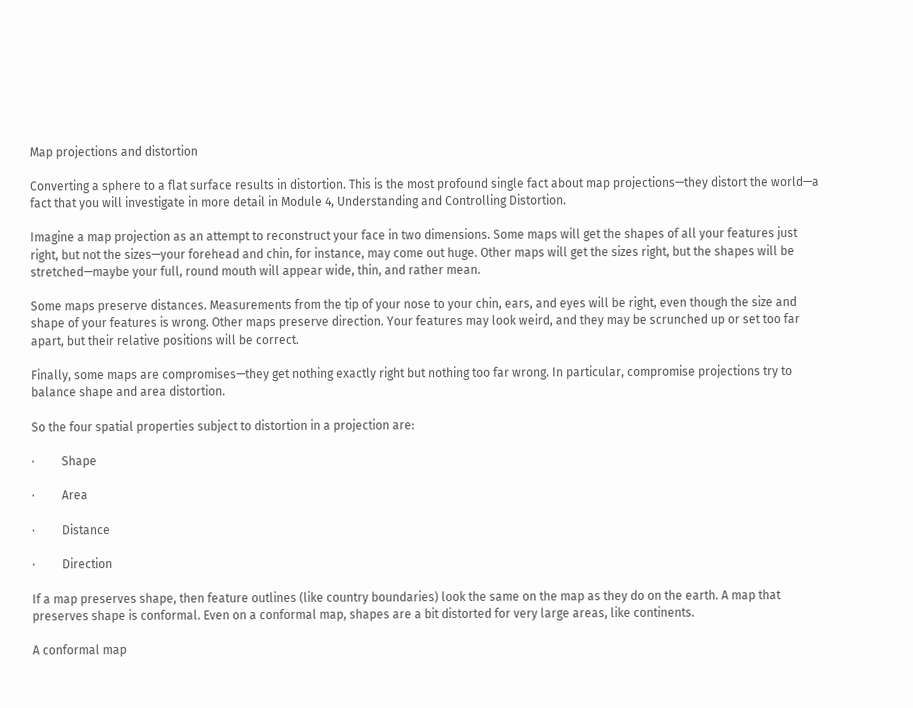Map projections and distortion

Converting a sphere to a flat surface results in distortion. This is the most profound single fact about map projections—they distort the world—a fact that you will investigate in more detail in Module 4, Understanding and Controlling Distortion.

Imagine a map projection as an attempt to reconstruct your face in two dimensions. Some maps will get the shapes of all your features just right, but not the sizes—your forehead and chin, for instance, may come out huge. Other maps will get the sizes right, but the shapes will be stretched—maybe your full, round mouth will appear wide, thin, and rather mean.

Some maps preserve distances. Measurements from the tip of your nose to your chin, ears, and eyes will be right, even though the size and shape of your features is wrong. Other maps preserve direction. Your features may look weird, and they may be scrunched up or set too far apart, but their relative positions will be correct.

Finally, some maps are compromises—they get nothing exactly right but nothing too far wrong. In particular, compromise projections try to balance shape and area distortion.

So the four spatial properties subject to distortion in a projection are:

·         Shape

·         Area

·         Distance

·         Direction

If a map preserves shape, then feature outlines (like country boundaries) look the same on the map as they do on the earth. A map that preserves shape is conformal. Even on a conformal map, shapes are a bit distorted for very large areas, like continents.

A conformal map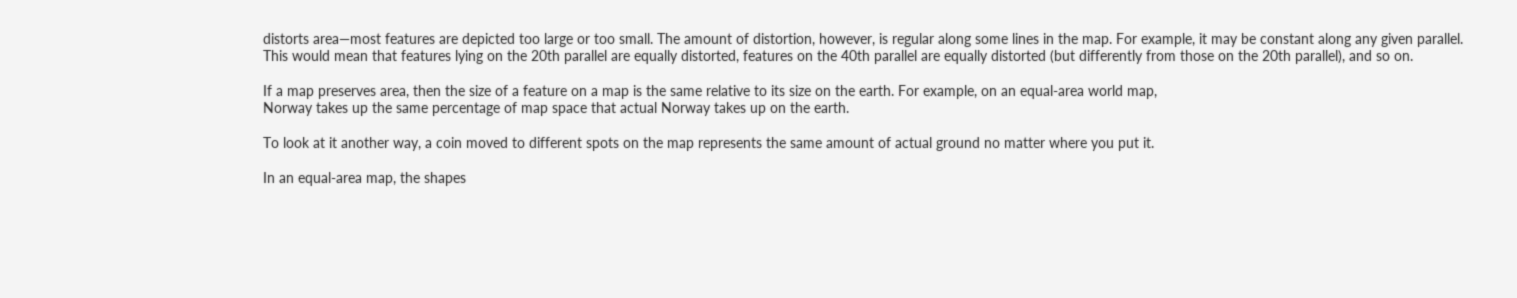distorts area—most features are depicted too large or too small. The amount of distortion, however, is regular along some lines in the map. For example, it may be constant along any given parallel. This would mean that features lying on the 20th parallel are equally distorted, features on the 40th parallel are equally distorted (but differently from those on the 20th parallel), and so on.

If a map preserves area, then the size of a feature on a map is the same relative to its size on the earth. For example, on an equal-area world map,
Norway takes up the same percentage of map space that actual Norway takes up on the earth.

To look at it another way, a coin moved to different spots on the map represents the same amount of actual ground no matter where you put it.

In an equal-area map, the shapes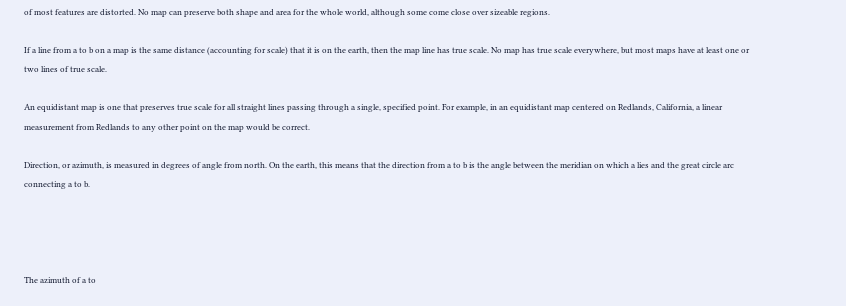of most features are distorted. No map can preserve both shape and area for the whole world, although some come close over sizeable regions.

If a line from a to b on a map is the same distance (accounting for scale) that it is on the earth, then the map line has true scale. No map has true scale everywhere, but most maps have at least one or two lines of true scale.

An equidistant map is one that preserves true scale for all straight lines passing through a single, specified point. For example, in an equidistant map centered on Redlands, California, a linear measurement from Redlands to any other point on the map would be correct.

Direction, or azimuth, is measured in degrees of angle from north. On the earth, this means that the direction from a to b is the angle between the meridian on which a lies and the great circle arc connecting a to b.




The azimuth of a to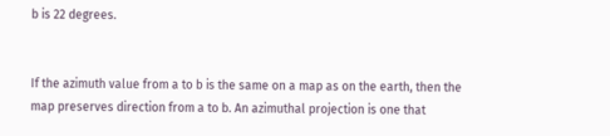b is 22 degrees.


If the azimuth value from a to b is the same on a map as on the earth, then the map preserves direction from a to b. An azimuthal projection is one that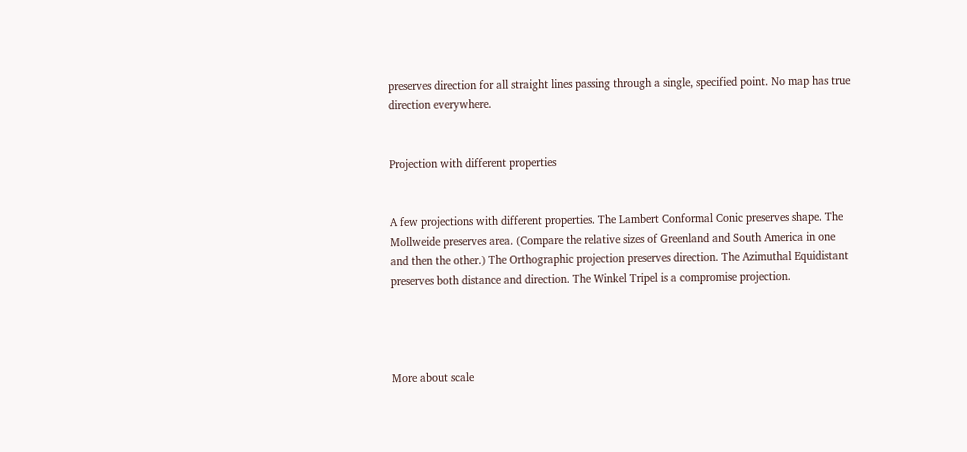preserves direction for all straight lines passing through a single, specified point. No map has true direction everywhere.


Projection with different properties


A few projections with different properties. The Lambert Conformal Conic preserves shape. The Mollweide preserves area. (Compare the relative sizes of Greenland and South America in one and then the other.) The Orthographic projection preserves direction. The Azimuthal Equidistant preserves both distance and direction. The Winkel Tripel is a compromise projection.




More about scale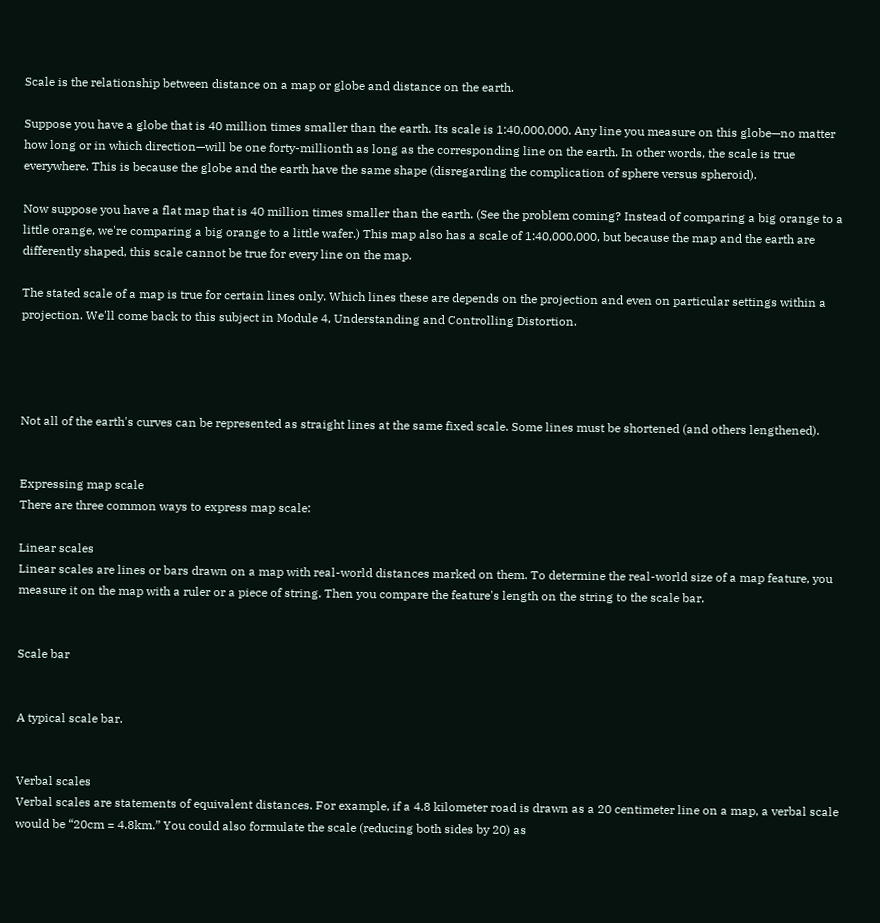Scale is the relationship between distance on a map or globe and distance on the earth.

Suppose you have a globe that is 40 million times smaller than the earth. Its scale is 1:40,000,000. Any line you measure on this globe—no matter how long or in which direction—will be one forty-millionth as long as the corresponding line on the earth. In other words, the scale is true everywhere. This is because the globe and the earth have the same shape (disregarding the complication of sphere versus spheroid).

Now suppose you have a flat map that is 40 million times smaller than the earth. (See the problem coming? Instead of comparing a big orange to a little orange, we're comparing a big orange to a little wafer.) This map also has a scale of 1:40,000,000, but because the map and the earth are differently shaped, this scale cannot be true for every line on the map.

The stated scale of a map is true for certain lines only. Which lines these are depends on the projection and even on particular settings within a projection. We'll come back to this subject in Module 4, Understanding and Controlling Distortion.




Not all of the earth's curves can be represented as straight lines at the same fixed scale. Some lines must be shortened (and others lengthened).


Expressing map scale
There are three common ways to express map scale:

Linear scales
Linear scales are lines or bars drawn on a map with real-world distances marked on them. To determine the real-world size of a map feature, you measure it on the map with a ruler or a piece of string. Then you compare the feature's length on the string to the scale bar.


Scale bar


A typical scale bar.


Verbal scales
Verbal scales are statements of equivalent distances. For example, if a 4.8 kilometer road is drawn as a 20 centimeter line on a map, a verbal scale would be “20cm = 4.8km.” You could also formulate the scale (reducing both sides by 20) as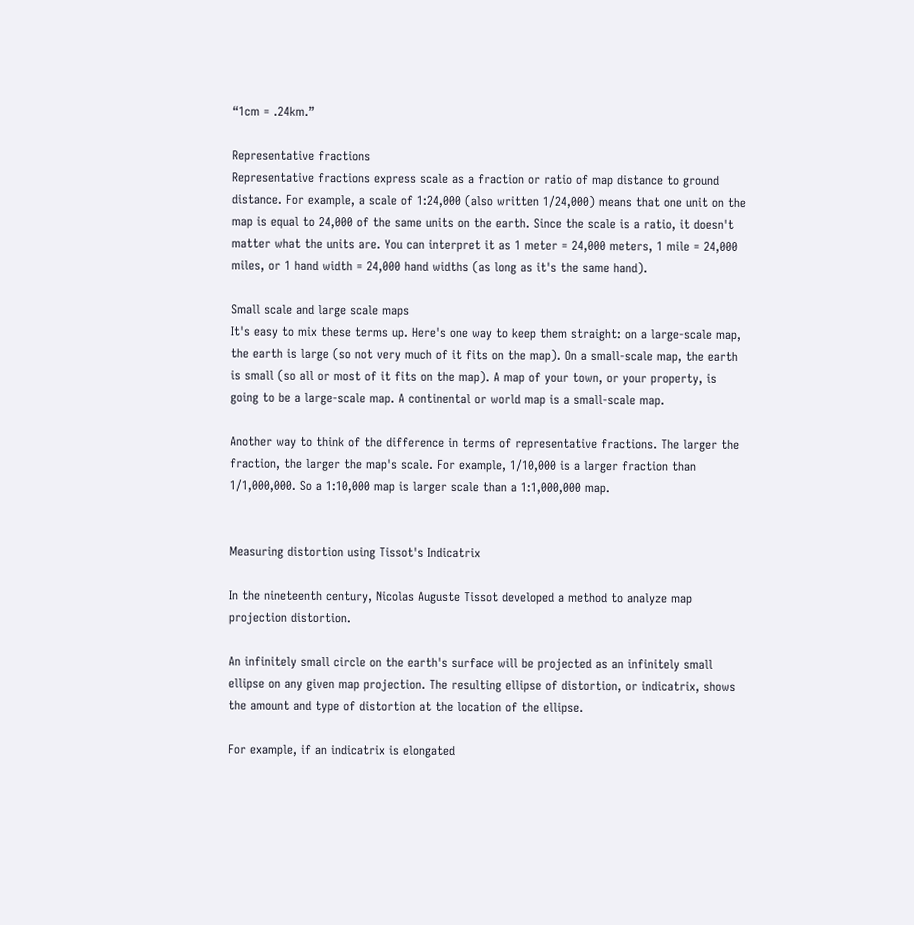“1cm = .24km.”

Representative fractions
Representative fractions express scale as a fraction or ratio of map distance to ground distance. For example, a scale of 1:24,000 (also written 1/24,000) means that one unit on the map is equal to 24,000 of the same units on the earth. Since the scale is a ratio, it doesn't matter what the units are. You can interpret it as 1 meter = 24,000 meters, 1 mile = 24,000 miles, or 1 hand width = 24,000 hand widths (as long as it's the same hand).

Small scale and large scale maps
It's easy to mix these terms up. Here's one way to keep them straight: on a large-scale map, the earth is large (so not very much of it fits on the map). On a small-scale map, the earth is small (so all or most of it fits on the map). A map of your town, or your property, is going to be a large-scale map. A continental or world map is a small-scale map.

Another way to think of the difference in terms of representative fractions. The larger the fraction, the larger the map's scale. For example, 1/10,000 is a larger fraction than 1/1,000,000. So a 1:10,000 map is larger scale than a 1:1,000,000 map.


Measuring distortion using Tissot's Indicatrix

In the nineteenth century, Nicolas Auguste Tissot developed a method to analyze map projection distortion.

An infinitely small circle on the earth's surface will be projected as an infinitely small ellipse on any given map projection. The resulting ellipse of distortion, or indicatrix, shows the amount and type of distortion at the location of the ellipse.

For example, if an indicatrix is elongated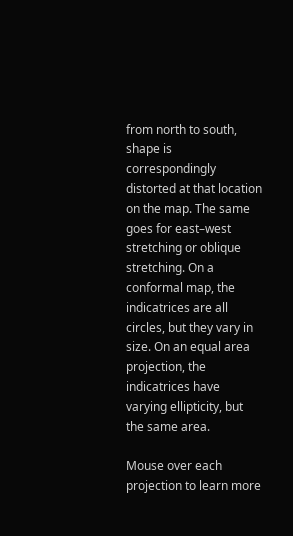from north to south, shape is correspondingly distorted at that location on the map. The same goes for east–west stretching or oblique stretching. On a conformal map, the indicatrices are all circles, but they vary in size. On an equal area projection, the indicatrices have varying ellipticity, but the same area.

Mouse over each projection to learn more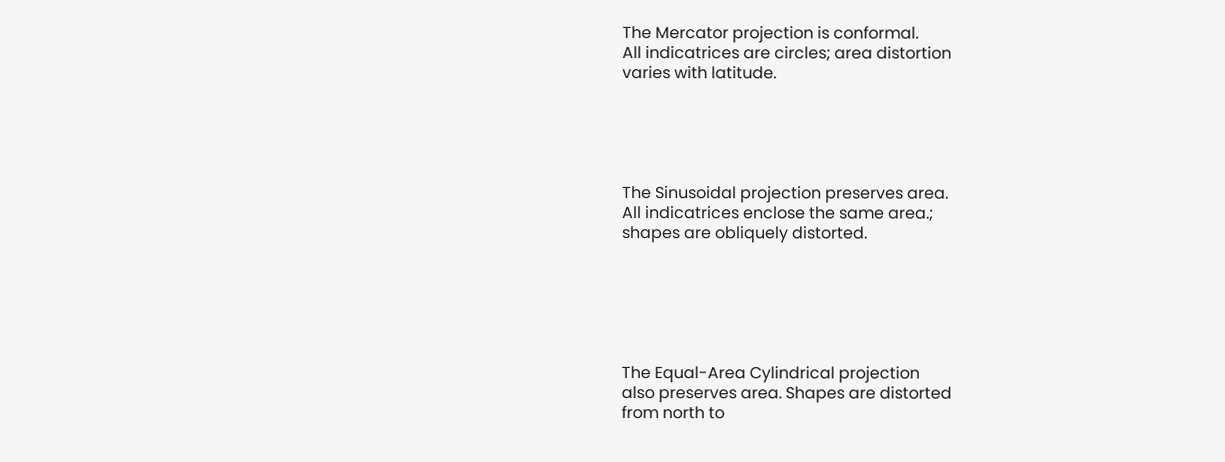The Mercator projection is conformal.
All indicatrices are circles; area distortion
varies with latitude.





The Sinusoidal projection preserves area.
All indicatrices enclose the same area.;
shapes are obliquely distorted.






The Equal-Area Cylindrical projection
also preserves area. Shapes are distorted
from north to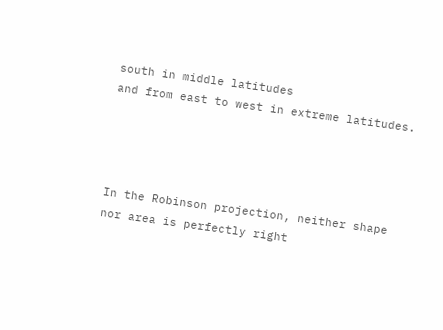south in middle latitudes
and from east to west in extreme latitudes.




In the Robinson projection, neither shape
nor area is perfectly right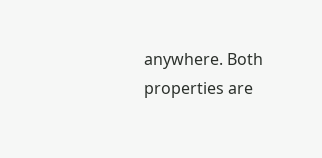anywhere. Both
properties are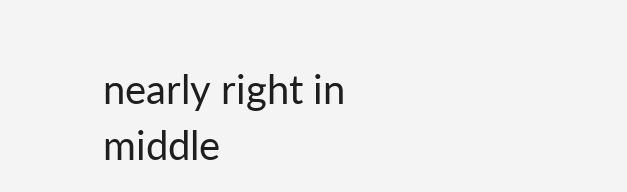nearly right in middle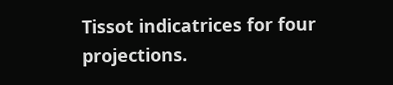Tissot indicatrices for four projections.